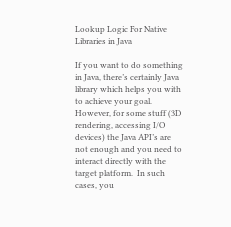Lookup Logic For Native Libraries in Java

If you want to do something in Java, there’s certainly Java library which helps you with to achieve your goal. However, for some stuff (3D rendering, accessing I/O devices) the Java API’s are not enough and you need to interact directly with the target platform.  In such cases, you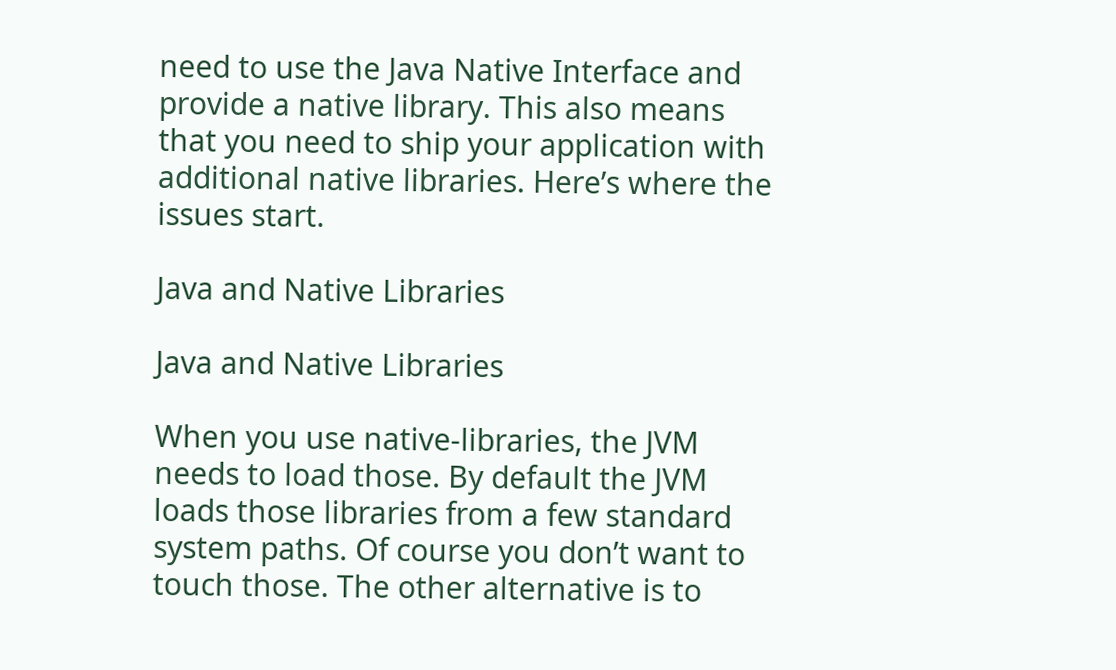need to use the Java Native Interface and provide a native library. This also means that you need to ship your application with additional native libraries. Here’s where the issues start.

Java and Native Libraries

Java and Native Libraries

When you use native-libraries, the JVM needs to load those. By default the JVM loads those libraries from a few standard system paths. Of course you don’t want to touch those. The other alternative is to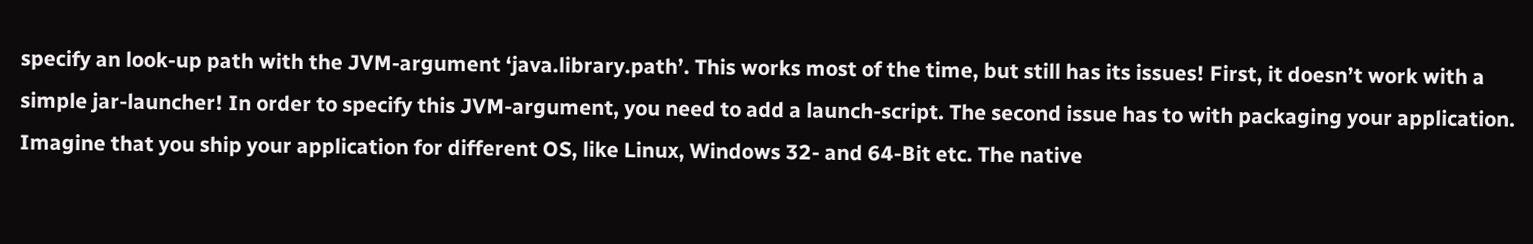specify an look-up path with the JVM-argument ‘java.library.path’. This works most of the time, but still has its issues! First, it doesn’t work with a simple jar-launcher! In order to specify this JVM-argument, you need to add a launch-script. The second issue has to with packaging your application. Imagine that you ship your application for different OS, like Linux, Windows 32- and 64-Bit etc. The native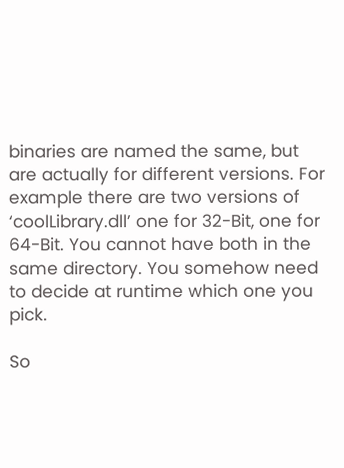binaries are named the same, but are actually for different versions. For example there are two versions of ‘coolLibrary.dll’ one for 32-Bit, one for 64-Bit. You cannot have both in the same directory. You somehow need to decide at runtime which one you pick.

So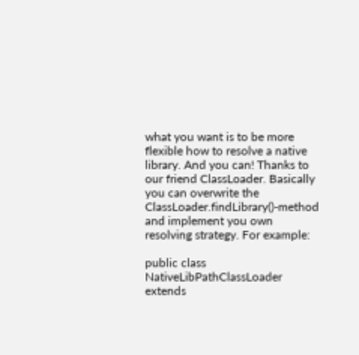what you want is to be more flexible how to resolve a native library. And you can! Thanks to our friend ClassLoader. Basically you can overwrite the ClassLoader.findLibrary()-method and implement you own resolving strategy. For example:

public class NativeLibPathClassLoader extends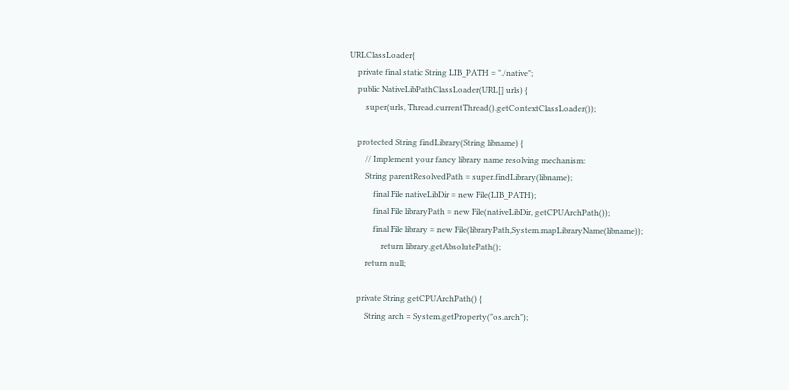URLClassLoader{
    private final static String LIB_PATH = "./native";
    public NativeLibPathClassLoader(URL[] urls) {
        super(urls, Thread.currentThread().getContextClassLoader());

    protected String findLibrary(String libname) {
        // Implement your fancy library name resolving mechanism:
        String parentResolvedPath = super.findLibrary(libname);
            final File nativeLibDir = new File(LIB_PATH);
            final File libraryPath = new File(nativeLibDir, getCPUArchPath());
            final File library = new File(libraryPath,System.mapLibraryName(libname));
                return library.getAbsolutePath();
        return null;

    private String getCPUArchPath() {
        String arch = System.getProperty("os.arch");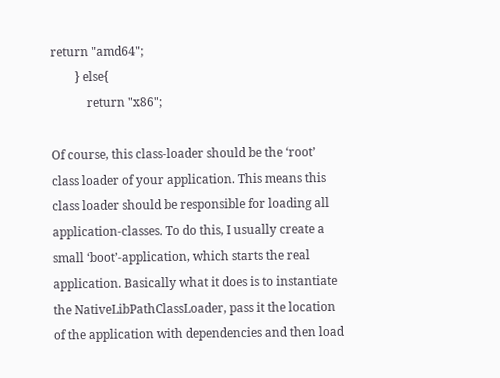return "amd64";
        } else{
            return "x86";

Of course, this class-loader should be the ‘root’ class loader of your application. This means this class loader should be responsible for loading all application-classes. To do this, I usually create a small ‘boot’-application, which starts the real application. Basically what it does is to instantiate the NativeLibPathClassLoader, pass it the location of the application with dependencies and then load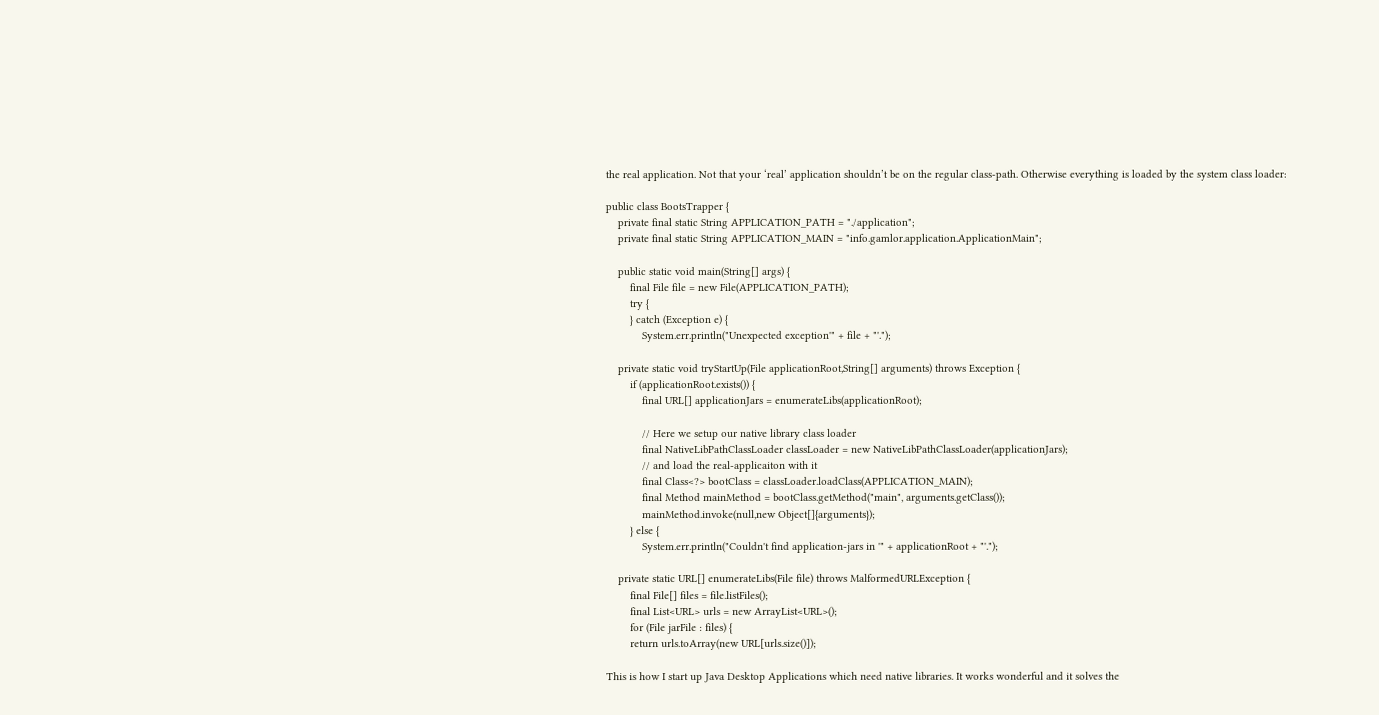the real application. Not that your ‘real’ application shouldn’t be on the regular class-path. Otherwise everything is loaded by the system class loader:

public class BootsTrapper {
    private final static String APPLICATION_PATH = "./application";
    private final static String APPLICATION_MAIN = "info.gamlor.application.ApplicationMain";

    public static void main(String[] args) {
        final File file = new File(APPLICATION_PATH);
        try {
        } catch (Exception e) {
            System.err.println("Unexpected exception'" + file + "'.");

    private static void tryStartUp(File applicationRoot,String[] arguments) throws Exception {
        if (applicationRoot.exists()) {
            final URL[] applicationJars = enumerateLibs(applicationRoot);

            // Here we setup our native library class loader
            final NativeLibPathClassLoader classLoader = new NativeLibPathClassLoader(applicationJars);
            // and load the real-applicaiton with it
            final Class<?> bootClass = classLoader.loadClass(APPLICATION_MAIN);
            final Method mainMethod = bootClass.getMethod("main", arguments.getClass());
            mainMethod.invoke(null,new Object[]{arguments});
        } else {
            System.err.println("Couldn't find application-jars in '" + applicationRoot + "'.");

    private static URL[] enumerateLibs(File file) throws MalformedURLException {
        final File[] files = file.listFiles();
        final List<URL> urls = new ArrayList<URL>();
        for (File jarFile : files) {
        return urls.toArray(new URL[urls.size()]);

This is how I start up Java Desktop Applications which need native libraries. It works wonderful and it solves the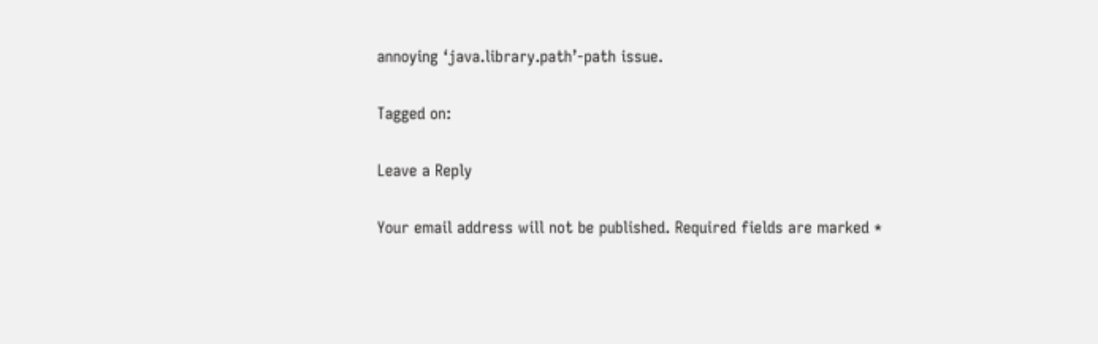annoying ‘java.library.path’-path issue.

Tagged on:

Leave a Reply

Your email address will not be published. Required fields are marked *